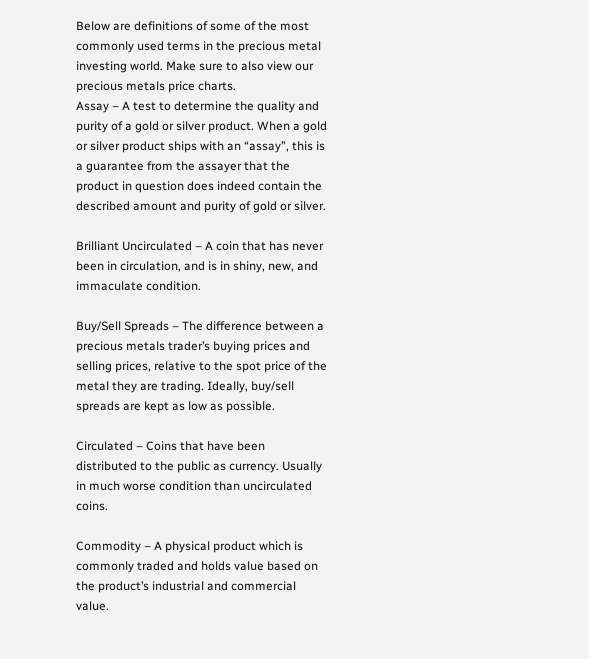Below are definitions of some of the most commonly used terms in the precious metal investing world. Make sure to also view our precious metals price charts.
Assay – A test to determine the quality and purity of a gold or silver product. When a gold or silver product ships with an “assay”, this is a guarantee from the assayer that the product in question does indeed contain the described amount and purity of gold or silver.

Brilliant Uncirculated – A coin that has never been in circulation, and is in shiny, new, and immaculate condition.

Buy/Sell Spreads – The difference between a precious metals trader’s buying prices and selling prices, relative to the spot price of the metal they are trading. Ideally, buy/sell spreads are kept as low as possible.

Circulated – Coins that have been distributed to the public as currency. Usually in much worse condition than uncirculated coins.

Commodity – A physical product which is commonly traded and holds value based on the product’s industrial and commercial value.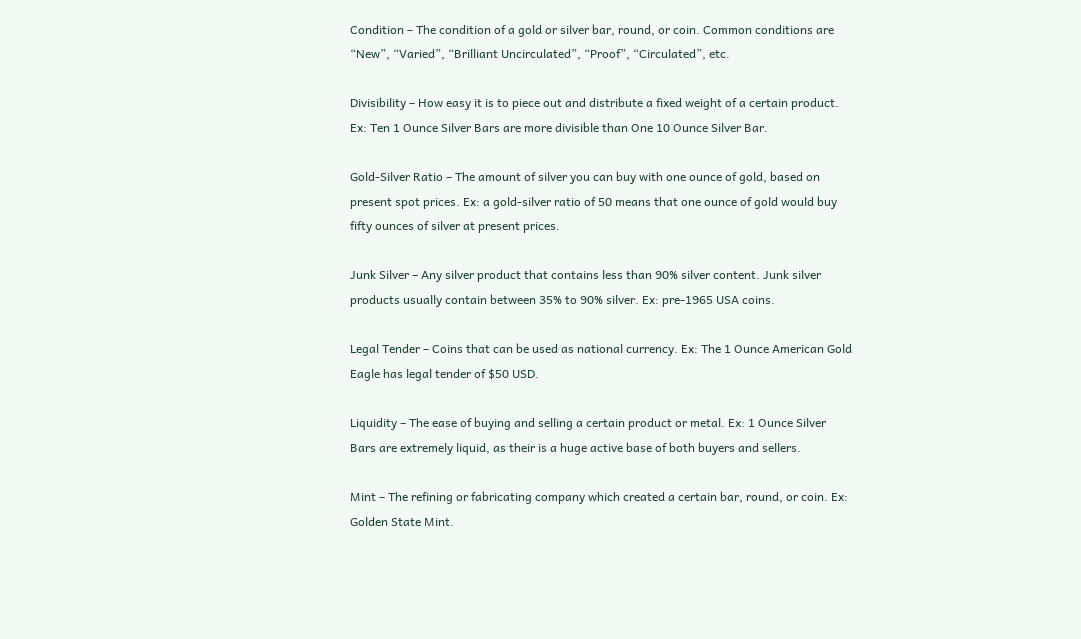Condition – The condition of a gold or silver bar, round, or coin. Common conditions are “New”, “Varied”, “Brilliant Uncirculated”, “Proof”, “Circulated”, etc.

Divisibility – How easy it is to piece out and distribute a fixed weight of a certain product. Ex: Ten 1 Ounce Silver Bars are more divisible than One 10 Ounce Silver Bar.

Gold-Silver Ratio – The amount of silver you can buy with one ounce of gold, based on present spot prices. Ex: a gold-silver ratio of 50 means that one ounce of gold would buy fifty ounces of silver at present prices.

Junk Silver – Any silver product that contains less than 90% silver content. Junk silver products usually contain between 35% to 90% silver. Ex: pre-1965 USA coins.

Legal Tender – Coins that can be used as national currency. Ex: The 1 Ounce American Gold Eagle has legal tender of $50 USD.

Liquidity – The ease of buying and selling a certain product or metal. Ex: 1 Ounce Silver Bars are extremely liquid, as their is a huge active base of both buyers and sellers.

Mint – The refining or fabricating company which created a certain bar, round, or coin. Ex: Golden State Mint.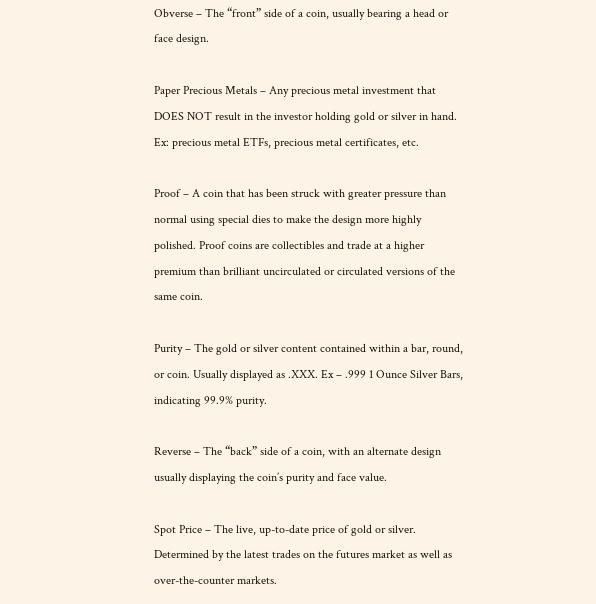Obverse – The “front” side of a coin, usually bearing a head or face design.

Paper Precious Metals – Any precious metal investment that DOES NOT result in the investor holding gold or silver in hand. Ex: precious metal ETFs, precious metal certificates, etc.

Proof – A coin that has been struck with greater pressure than normal using special dies to make the design more highly polished. Proof coins are collectibles and trade at a higher premium than brilliant uncirculated or circulated versions of the same coin.

Purity – The gold or silver content contained within a bar, round, or coin. Usually displayed as .XXX. Ex – .999 1 Ounce Silver Bars, indicating 99.9% purity.

Reverse – The “back” side of a coin, with an alternate design usually displaying the coin’s purity and face value.

Spot Price – The live, up-to-date price of gold or silver. Determined by the latest trades on the futures market as well as over-the-counter markets.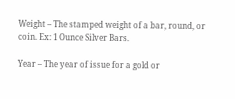Weight – The stamped weight of a bar, round, or coin. Ex: 1 Ounce Silver Bars.

Year – The year of issue for a gold or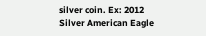silver coin. Ex: 2012 Silver American Eagle